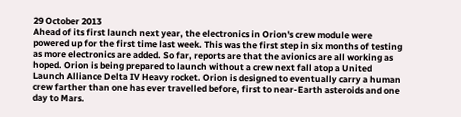29 October 2013
Ahead of its first launch next year, the electronics in Orion's crew module were powered up for the first time last week. This was the first step in six months of testing as more electronics are added. So far, reports are that the avionics are all working as hoped. Orion is being prepared to launch without a crew next fall atop a United Launch Alliance Delta IV Heavy rocket. Orion is designed to eventually carry a human crew farther than one has ever travelled before, first to near-Earth asteroids and one day to Mars.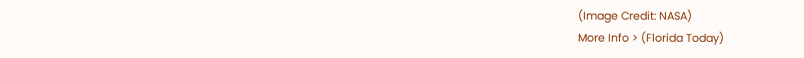(Image Credit: NASA)
More Info > (Florida Today)